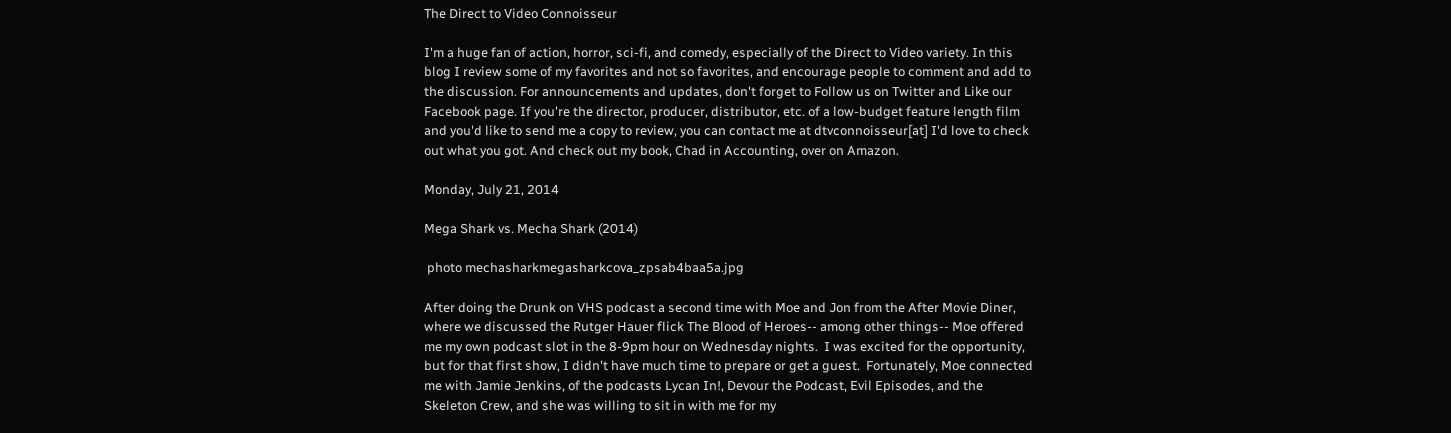The Direct to Video Connoisseur

I'm a huge fan of action, horror, sci-fi, and comedy, especially of the Direct to Video variety. In this blog I review some of my favorites and not so favorites, and encourage people to comment and add to the discussion. For announcements and updates, don't forget to Follow us on Twitter and Like our Facebook page. If you're the director, producer, distributor, etc. of a low-budget feature length film and you'd like to send me a copy to review, you can contact me at dtvconnoisseur[at] I'd love to check out what you got. And check out my book, Chad in Accounting, over on Amazon.

Monday, July 21, 2014

Mega Shark vs. Mecha Shark (2014)

 photo mechasharkmegasharkcova_zpsab4baa5a.jpg

After doing the Drunk on VHS podcast a second time with Moe and Jon from the After Movie Diner, where we discussed the Rutger Hauer flick The Blood of Heroes-- among other things-- Moe offered me my own podcast slot in the 8-9pm hour on Wednesday nights.  I was excited for the opportunity, but for that first show, I didn't have much time to prepare or get a guest.  Fortunately, Moe connected me with Jamie Jenkins, of the podcasts Lycan In!, Devour the Podcast, Evil Episodes, and the Skeleton Crew, and she was willing to sit in with me for my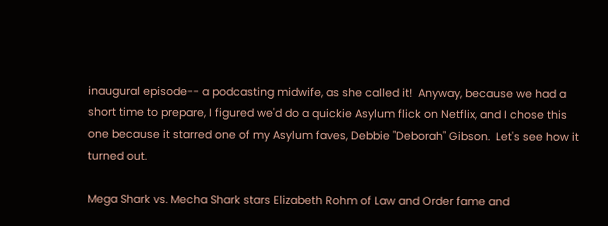inaugural episode-- a podcasting midwife, as she called it!  Anyway, because we had a short time to prepare, I figured we'd do a quickie Asylum flick on Netflix, and I chose this one because it starred one of my Asylum faves, Debbie "Deborah" Gibson.  Let's see how it turned out.

Mega Shark vs. Mecha Shark stars Elizabeth Rohm of Law and Order fame and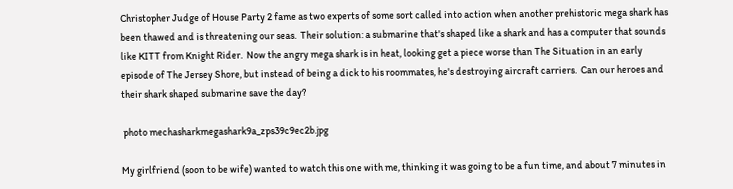Christopher Judge of House Party 2 fame as two experts of some sort called into action when another prehistoric mega shark has been thawed and is threatening our seas.  Their solution: a submarine that's shaped like a shark and has a computer that sounds like KITT from Knight Rider.  Now the angry mega shark is in heat, looking get a piece worse than The Situation in an early episode of The Jersey Shore, but instead of being a dick to his roommates, he's destroying aircraft carriers.  Can our heroes and their shark shaped submarine save the day?

 photo mechasharkmegashark9a_zps39c9ec2b.jpg

My girlfriend (soon to be wife) wanted to watch this one with me, thinking it was going to be a fun time, and about 7 minutes in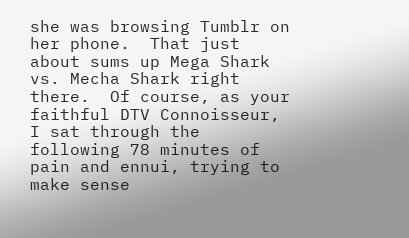she was browsing Tumblr on her phone.  That just about sums up Mega Shark vs. Mecha Shark right there.  Of course, as your faithful DTV Connoisseur, I sat through the following 78 minutes of pain and ennui, trying to make sense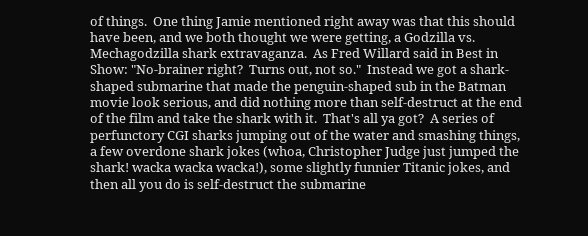of things.  One thing Jamie mentioned right away was that this should have been, and we both thought we were getting, a Godzilla vs. Mechagodzilla shark extravaganza.  As Fred Willard said in Best in Show: "No-brainer right?  Turns out, not so."  Instead we got a shark-shaped submarine that made the penguin-shaped sub in the Batman movie look serious, and did nothing more than self-destruct at the end of the film and take the shark with it.  That's all ya got?  A series of perfunctory CGI sharks jumping out of the water and smashing things, a few overdone shark jokes (whoa, Christopher Judge just jumped the shark! wacka wacka wacka!), some slightly funnier Titanic jokes, and then all you do is self-destruct the submarine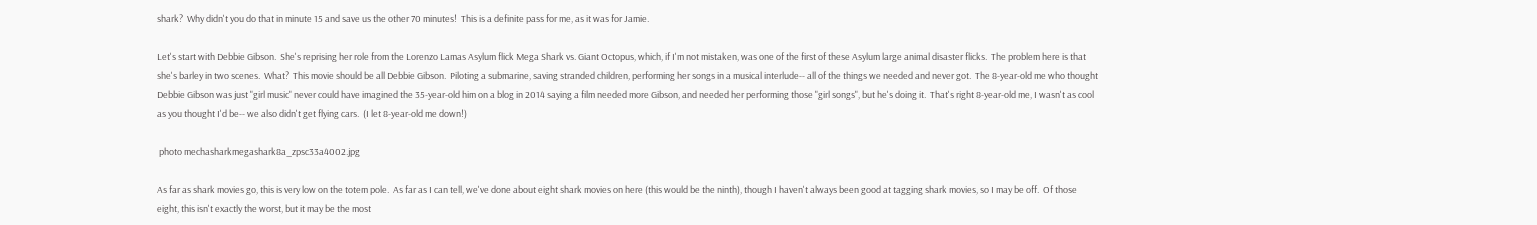shark?  Why didn't you do that in minute 15 and save us the other 70 minutes!  This is a definite pass for me, as it was for Jamie.

Let's start with Debbie Gibson.  She's reprising her role from the Lorenzo Lamas Asylum flick Mega Shark vs. Giant Octopus, which, if I'm not mistaken, was one of the first of these Asylum large animal disaster flicks.  The problem here is that she's barley in two scenes.  What?  This movie should be all Debbie Gibson.  Piloting a submarine, saving stranded children, performing her songs in a musical interlude-- all of the things we needed and never got.  The 8-year-old me who thought Debbie Gibson was just "girl music" never could have imagined the 35-year-old him on a blog in 2014 saying a film needed more Gibson, and needed her performing those "girl songs", but he's doing it.  That's right 8-year-old me, I wasn't as cool as you thought I'd be-- we also didn't get flying cars.  (I let 8-year-old me down!)

 photo mechasharkmegashark8a_zpsc33a4002.jpg

As far as shark movies go, this is very low on the totem pole.  As far as I can tell, we've done about eight shark movies on here (this would be the ninth), though I haven't always been good at tagging shark movies, so I may be off.  Of those eight, this isn't exactly the worst, but it may be the most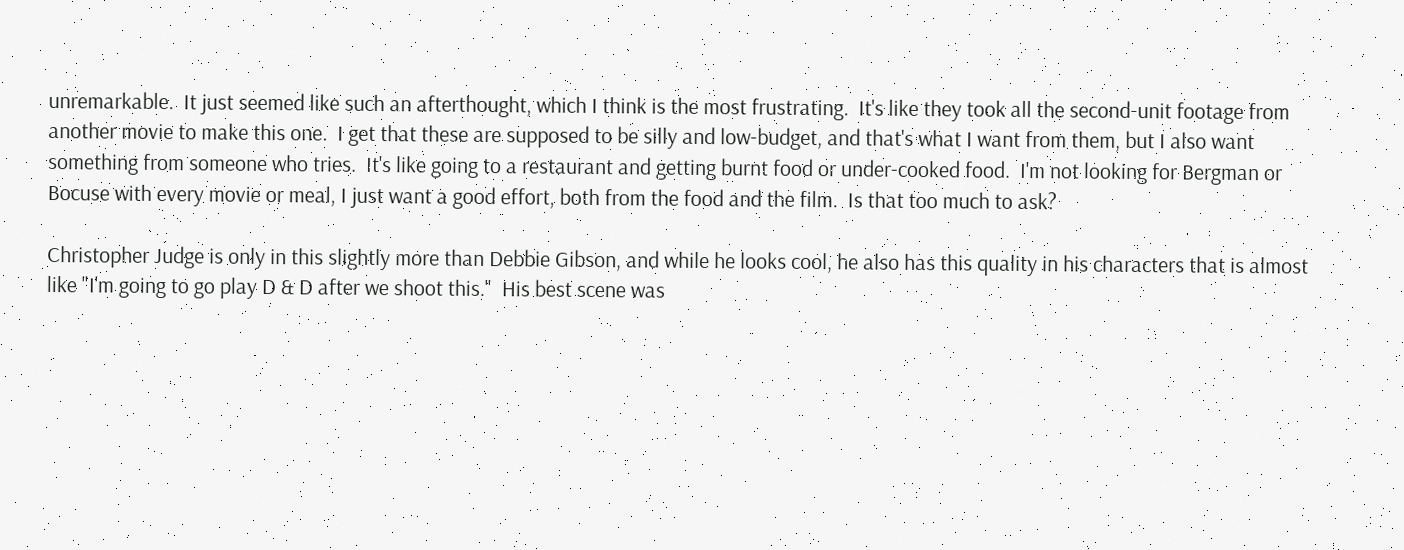unremarkable.  It just seemed like such an afterthought, which I think is the most frustrating.  It's like they took all the second-unit footage from another movie to make this one.  I get that these are supposed to be silly and low-budget, and that's what I want from them, but I also want something from someone who tries.  It's like going to a restaurant and getting burnt food or under-cooked food.  I'm not looking for Bergman or Bocuse with every movie or meal, I just want a good effort, both from the food and the film.  Is that too much to ask?

Christopher Judge is only in this slightly more than Debbie Gibson, and while he looks cool, he also has this quality in his characters that is almost like "I'm going to go play D & D after we shoot this."  His best scene was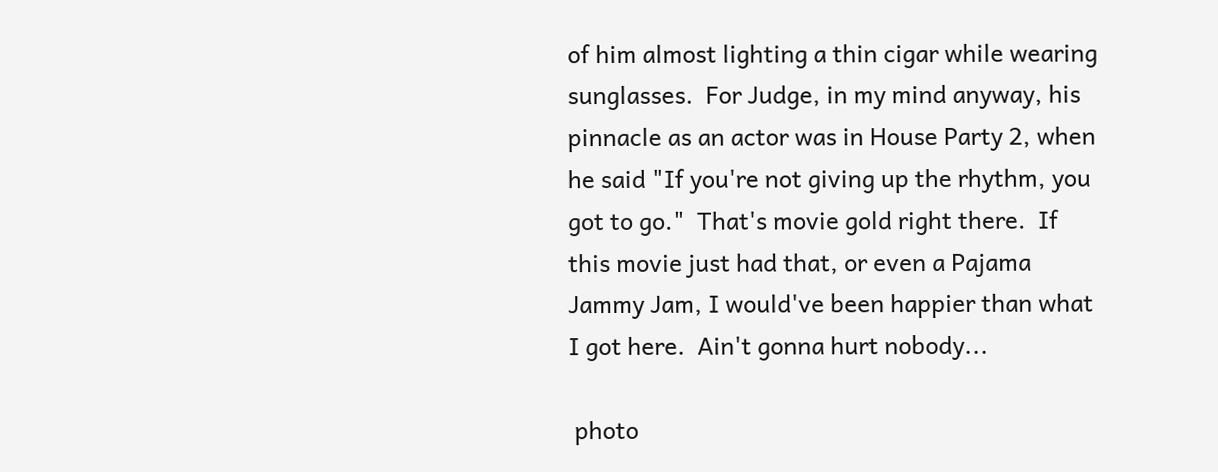of him almost lighting a thin cigar while wearing sunglasses.  For Judge, in my mind anyway, his pinnacle as an actor was in House Party 2, when he said "If you're not giving up the rhythm, you got to go."  That's movie gold right there.  If this movie just had that, or even a Pajama Jammy Jam, I would've been happier than what I got here.  Ain't gonna hurt nobody...

 photo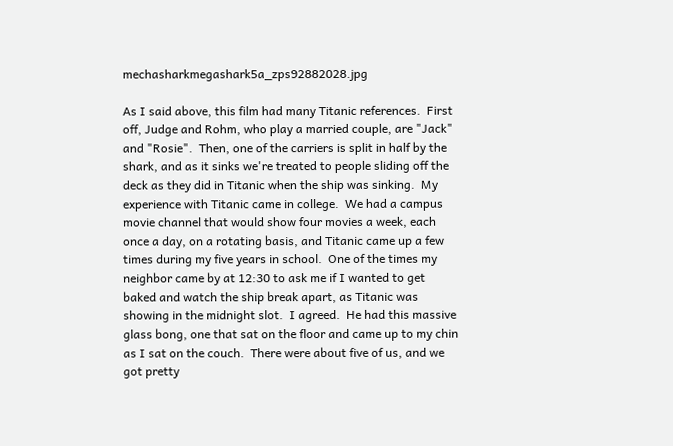mechasharkmegashark5a_zps92882028.jpg

As I said above, this film had many Titanic references.  First off, Judge and Rohm, who play a married couple, are "Jack" and "Rosie".  Then, one of the carriers is split in half by the shark, and as it sinks we're treated to people sliding off the deck as they did in Titanic when the ship was sinking.  My experience with Titanic came in college.  We had a campus movie channel that would show four movies a week, each once a day, on a rotating basis, and Titanic came up a few times during my five years in school.  One of the times my neighbor came by at 12:30 to ask me if I wanted to get baked and watch the ship break apart, as Titanic was showing in the midnight slot.  I agreed.  He had this massive glass bong, one that sat on the floor and came up to my chin as I sat on the couch.  There were about five of us, and we got pretty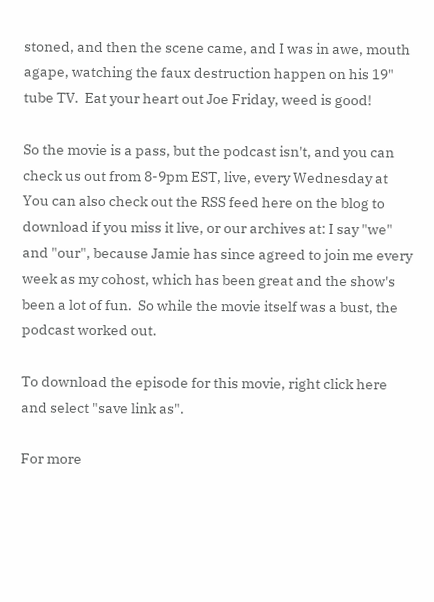stoned, and then the scene came, and I was in awe, mouth agape, watching the faux destruction happen on his 19" tube TV.  Eat your heart out Joe Friday, weed is good!

So the movie is a pass, but the podcast isn't, and you can check us out from 8-9pm EST, live, every Wednesday at  You can also check out the RSS feed here on the blog to download if you miss it live, or our archives at: I say "we" and "our", because Jamie has since agreed to join me every week as my cohost, which has been great and the show's been a lot of fun.  So while the movie itself was a bust, the podcast worked out.

To download the episode for this movie, right click here and select "save link as".

For more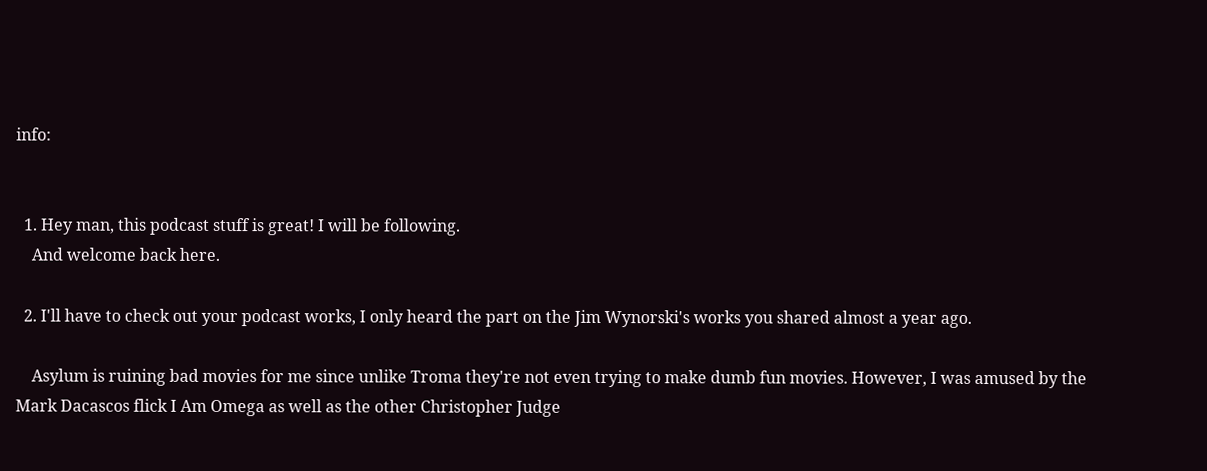info:


  1. Hey man, this podcast stuff is great! I will be following.
    And welcome back here.

  2. I'll have to check out your podcast works, I only heard the part on the Jim Wynorski's works you shared almost a year ago.

    Asylum is ruining bad movies for me since unlike Troma they're not even trying to make dumb fun movies. However, I was amused by the Mark Dacascos flick I Am Omega as well as the other Christopher Judge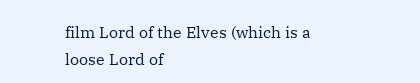film Lord of the Elves (which is a loose Lord of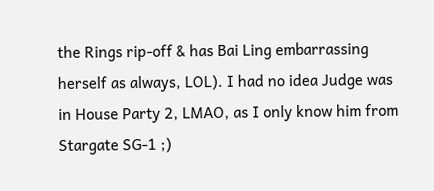the Rings rip-off & has Bai Ling embarrassing herself as always, LOL). I had no idea Judge was in House Party 2, LMAO, as I only know him from Stargate SG-1 ;)